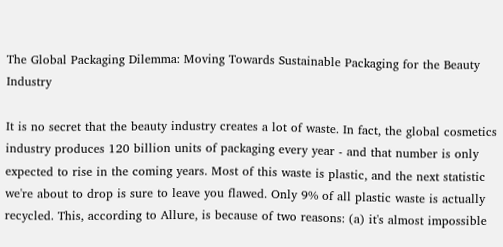The Global Packaging Dilemma: Moving Towards Sustainable Packaging for the Beauty Industry

It is no secret that the beauty industry creates a lot of waste. In fact, the global cosmetics industry produces 120 billion units of packaging every year - and that number is only expected to rise in the coming years. Most of this waste is plastic, and the next statistic we're about to drop is sure to leave you flawed. Only 9% of all plastic waste is actually recycled. This, according to Allure, is because of two reasons: (a) it's almost impossible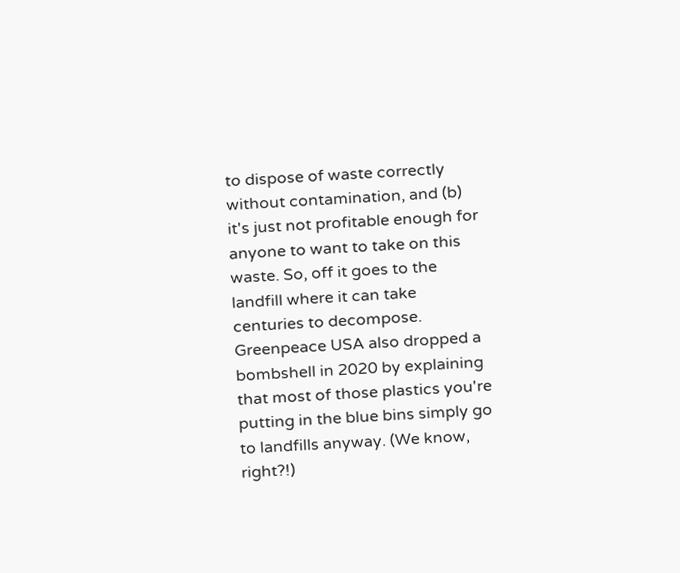to dispose of waste correctly without contamination, and (b) it's just not profitable enough for anyone to want to take on this waste. So, off it goes to the landfill where it can take centuries to decompose. Greenpeace USA also dropped a bombshell in 2020 by explaining that most of those plastics you're putting in the blue bins simply go to landfills anyway. (We know, right?!)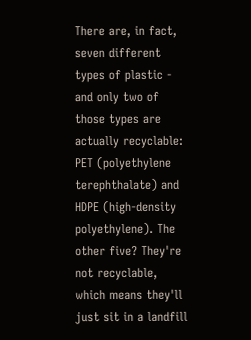There are, in fact, seven different types of plastic - and only two of those types are actually recyclable: PET (polyethylene terephthalate) and HDPE (high-density polyethylene). The other five? They're not recyclable, which means they'll just sit in a landfill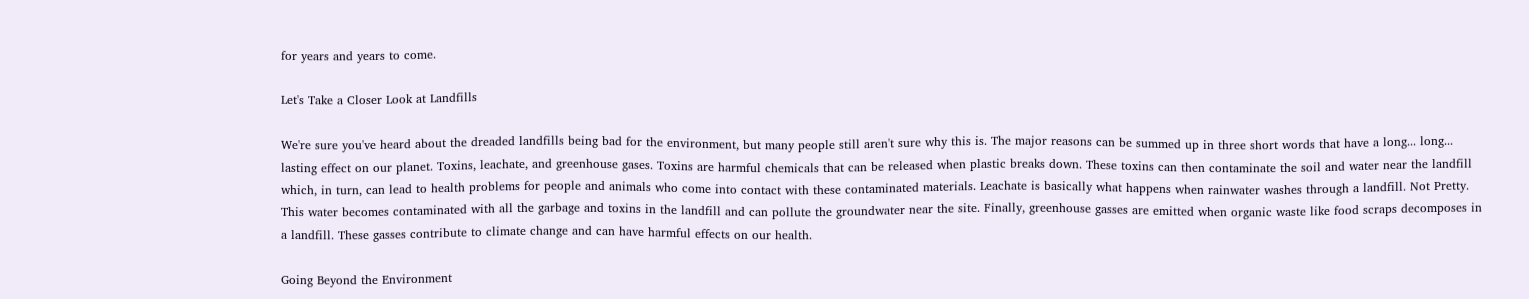for years and years to come.

Let's Take a Closer Look at Landfills

We're sure you've heard about the dreaded landfills being bad for the environment, but many people still aren't sure why this is. The major reasons can be summed up in three short words that have a long... long... lasting effect on our planet. Toxins, leachate, and greenhouse gases. Toxins are harmful chemicals that can be released when plastic breaks down. These toxins can then contaminate the soil and water near the landfill which, in turn, can lead to health problems for people and animals who come into contact with these contaminated materials. Leachate is basically what happens when rainwater washes through a landfill. Not Pretty. This water becomes contaminated with all the garbage and toxins in the landfill and can pollute the groundwater near the site. Finally, greenhouse gasses are emitted when organic waste like food scraps decomposes in a landfill. These gasses contribute to climate change and can have harmful effects on our health.

Going Beyond the Environment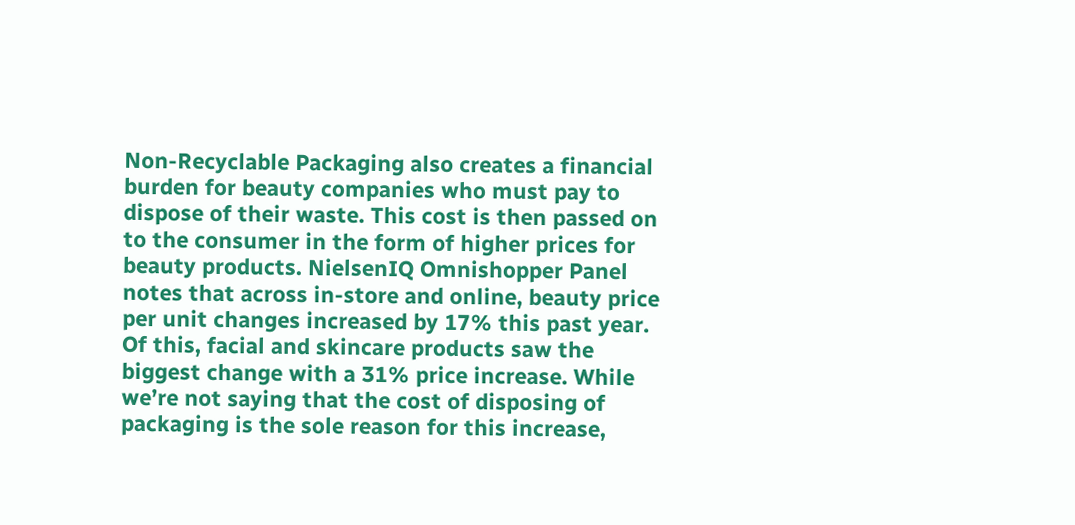Non-Recyclable Packaging also creates a financial burden for beauty companies who must pay to dispose of their waste. This cost is then passed on to the consumer in the form of higher prices for beauty products. NielsenIQ Omnishopper Panel notes that across in-store and online, beauty price per unit changes increased by 17% this past year. Of this, facial and skincare products saw the biggest change with a 31% price increase. While we’re not saying that the cost of disposing of packaging is the sole reason for this increase,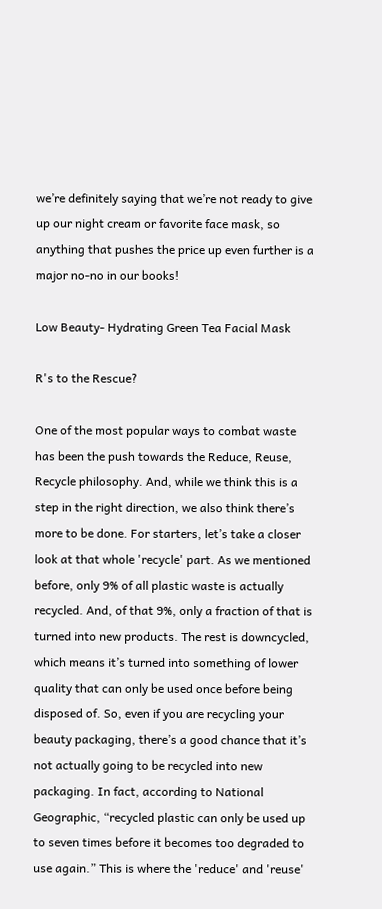we’re definitely saying that we’re not ready to give up our night cream or favorite face mask, so anything that pushes the price up even further is a major no-no in our books!

Low Beauty- Hydrating Green Tea Facial Mask

R's to the Rescue?

One of the most popular ways to combat waste has been the push towards the Reduce, Reuse, Recycle philosophy. And, while we think this is a step in the right direction, we also think there’s more to be done. For starters, let’s take a closer look at that whole 'recycle' part. As we mentioned before, only 9% of all plastic waste is actually recycled. And, of that 9%, only a fraction of that is turned into new products. The rest is downcycled, which means it’s turned into something of lower quality that can only be used once before being disposed of. So, even if you are recycling your beauty packaging, there’s a good chance that it’s not actually going to be recycled into new packaging. In fact, according to National Geographic, “recycled plastic can only be used up to seven times before it becomes too degraded to use again.” This is where the 'reduce' and 'reuse'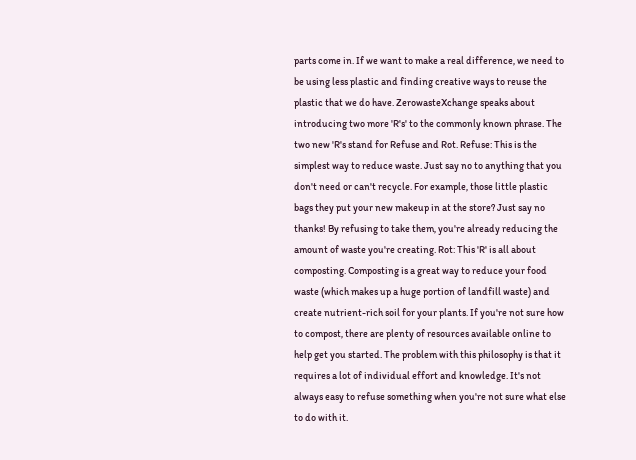parts come in. If we want to make a real difference, we need to be using less plastic and finding creative ways to reuse the plastic that we do have. ZerowasteXchange speaks about introducing two more 'R's' to the commonly known phrase. The two new 'R's stand for Refuse and Rot. Refuse: This is the simplest way to reduce waste. Just say no to anything that you don't need or can't recycle. For example, those little plastic bags they put your new makeup in at the store? Just say no thanks! By refusing to take them, you're already reducing the amount of waste you're creating. Rot: This 'R' is all about composting. Composting is a great way to reduce your food waste (which makes up a huge portion of landfill waste) and create nutrient-rich soil for your plants. If you're not sure how to compost, there are plenty of resources available online to help get you started. The problem with this philosophy is that it requires a lot of individual effort and knowledge. It's not always easy to refuse something when you're not sure what else to do with it.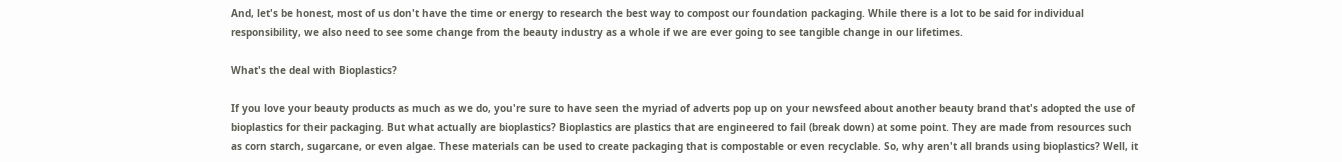And, let's be honest, most of us don't have the time or energy to research the best way to compost our foundation packaging. While there is a lot to be said for individual responsibility, we also need to see some change from the beauty industry as a whole if we are ever going to see tangible change in our lifetimes.

What's the deal with Bioplastics?

If you love your beauty products as much as we do, you're sure to have seen the myriad of adverts pop up on your newsfeed about another beauty brand that's adopted the use of bioplastics for their packaging. But what actually are bioplastics? Bioplastics are plastics that are engineered to fail (break down) at some point. They are made from resources such as corn starch, sugarcane, or even algae. These materials can be used to create packaging that is compostable or even recyclable. So, why aren't all brands using bioplastics? Well, it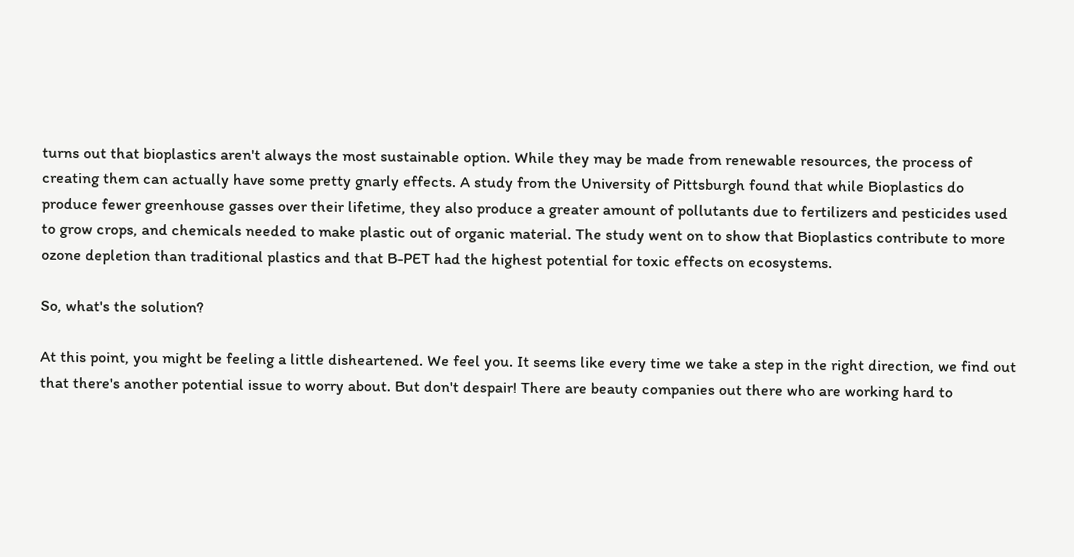turns out that bioplastics aren't always the most sustainable option. While they may be made from renewable resources, the process of creating them can actually have some pretty gnarly effects. A study from the University of Pittsburgh found that while Bioplastics do produce fewer greenhouse gasses over their lifetime, they also produce a greater amount of pollutants due to fertilizers and pesticides used to grow crops, and chemicals needed to make plastic out of organic material. The study went on to show that Bioplastics contribute to more ozone depletion than traditional plastics and that B-PET had the highest potential for toxic effects on ecosystems.

So, what's the solution?

At this point, you might be feeling a little disheartened. We feel you. It seems like every time we take a step in the right direction, we find out that there's another potential issue to worry about. But don't despair! There are beauty companies out there who are working hard to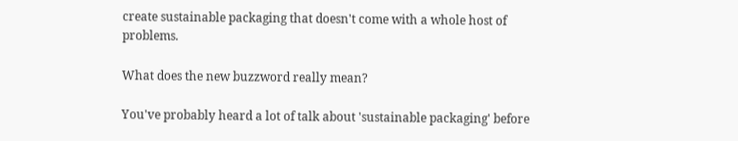create sustainable packaging that doesn't come with a whole host of problems.

What does the new buzzword really mean?

You've probably heard a lot of talk about 'sustainable packaging' before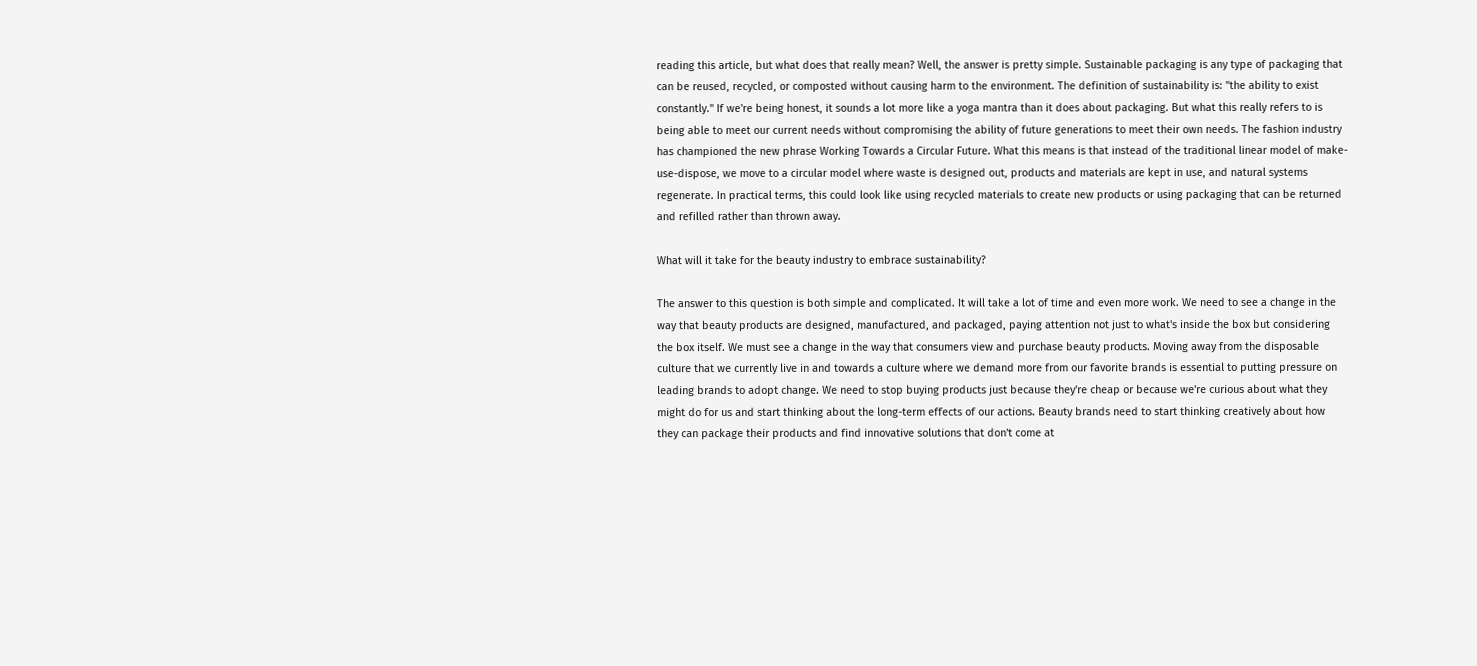reading this article, but what does that really mean? Well, the answer is pretty simple. Sustainable packaging is any type of packaging that can be reused, recycled, or composted without causing harm to the environment. The definition of sustainability is: "the ability to exist constantly." If we're being honest, it sounds a lot more like a yoga mantra than it does about packaging. But what this really refers to is being able to meet our current needs without compromising the ability of future generations to meet their own needs. The fashion industry has championed the new phrase Working Towards a Circular Future. What this means is that instead of the traditional linear model of make-use-dispose, we move to a circular model where waste is designed out, products and materials are kept in use, and natural systems regenerate. In practical terms, this could look like using recycled materials to create new products or using packaging that can be returned and refilled rather than thrown away.

What will it take for the beauty industry to embrace sustainability?

The answer to this question is both simple and complicated. It will take a lot of time and even more work. We need to see a change in the way that beauty products are designed, manufactured, and packaged, paying attention not just to what's inside the box but considering the box itself. We must see a change in the way that consumers view and purchase beauty products. Moving away from the disposable culture that we currently live in and towards a culture where we demand more from our favorite brands is essential to putting pressure on leading brands to adopt change. We need to stop buying products just because they're cheap or because we're curious about what they might do for us and start thinking about the long-term effects of our actions. Beauty brands need to start thinking creatively about how they can package their products and find innovative solutions that don't come at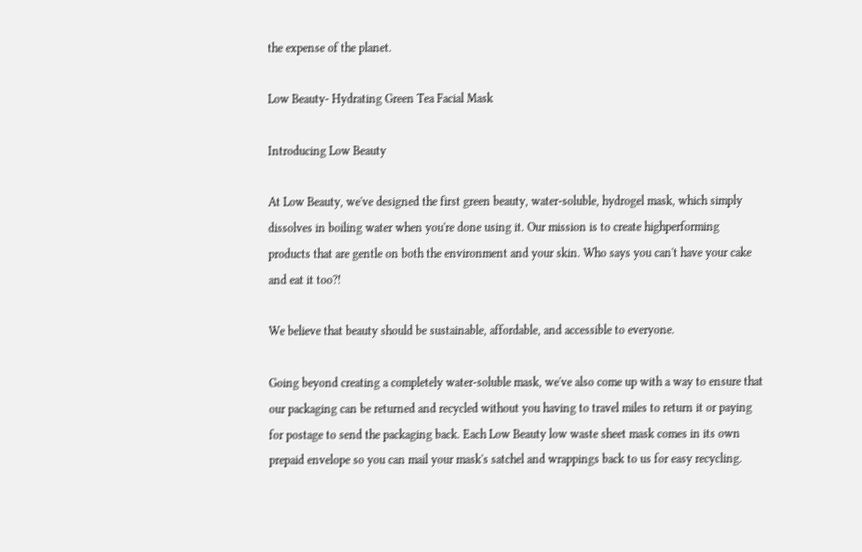the expense of the planet.

Low Beauty- Hydrating Green Tea Facial Mask

Introducing Low Beauty

At Low Beauty, we've designed the first green beauty, water-soluble, hydrogel mask, which simply dissolves in boiling water when you're done using it. Our mission is to create highperforming products that are gentle on both the environment and your skin. Who says you can't have your cake and eat it too?!

We believe that beauty should be sustainable, affordable, and accessible to everyone.

Going beyond creating a completely water-soluble mask, we've also come up with a way to ensure that our packaging can be returned and recycled without you having to travel miles to return it or paying for postage to send the packaging back. Each Low Beauty low waste sheet mask comes in its own prepaid envelope so you can mail your mask's satchel and wrappings back to us for easy recycling.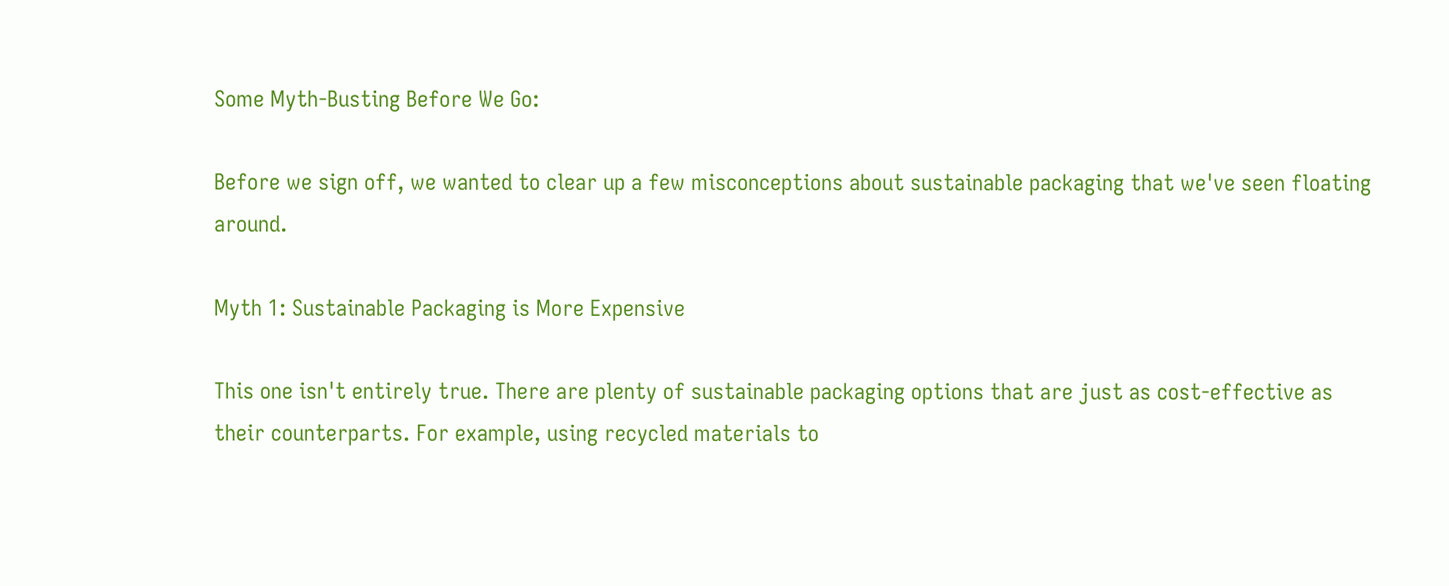Some Myth-Busting Before We Go:

Before we sign off, we wanted to clear up a few misconceptions about sustainable packaging that we've seen floating around.

Myth 1: Sustainable Packaging is More Expensive

This one isn't entirely true. There are plenty of sustainable packaging options that are just as cost-effective as their counterparts. For example, using recycled materials to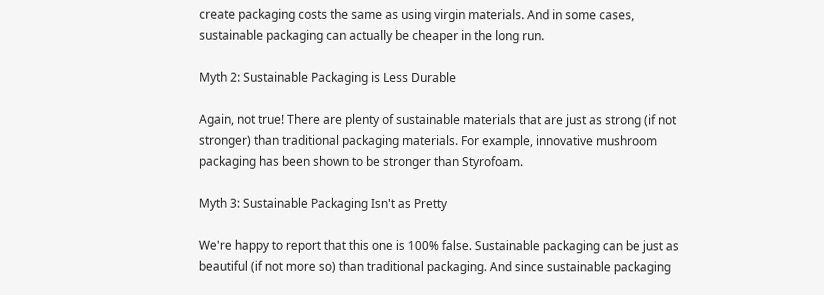create packaging costs the same as using virgin materials. And in some cases, sustainable packaging can actually be cheaper in the long run.

Myth 2: Sustainable Packaging is Less Durable

Again, not true! There are plenty of sustainable materials that are just as strong (if not stronger) than traditional packaging materials. For example, innovative mushroom packaging has been shown to be stronger than Styrofoam.

Myth 3: Sustainable Packaging Isn't as Pretty

We're happy to report that this one is 100% false. Sustainable packaging can be just as beautiful (if not more so) than traditional packaging. And since sustainable packaging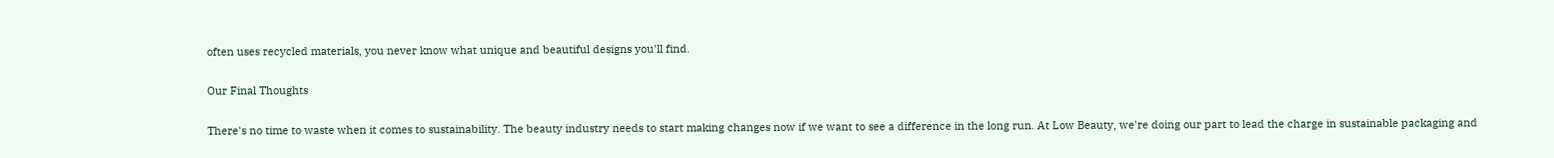often uses recycled materials, you never know what unique and beautiful designs you'll find.

Our Final Thoughts

There's no time to waste when it comes to sustainability. The beauty industry needs to start making changes now if we want to see a difference in the long run. At Low Beauty, we're doing our part to lead the charge in sustainable packaging and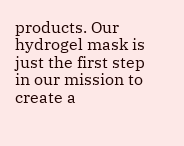products. Our hydrogel mask is just the first step in our mission to create a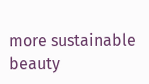more sustainable beauty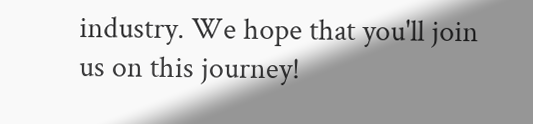industry. We hope that you'll join us on this journey!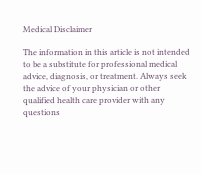Medical Disclaimer

The information in this article is not intended to be a substitute for professional medical advice, diagnosis, or treatment. Always seek the advice of your physician or other qualified health care provider with any questions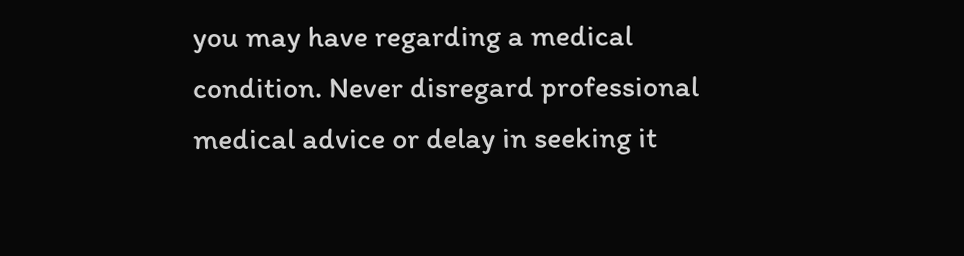you may have regarding a medical condition. Never disregard professional medical advice or delay in seeking it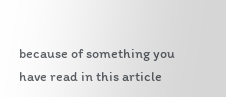because of something you have read in this article